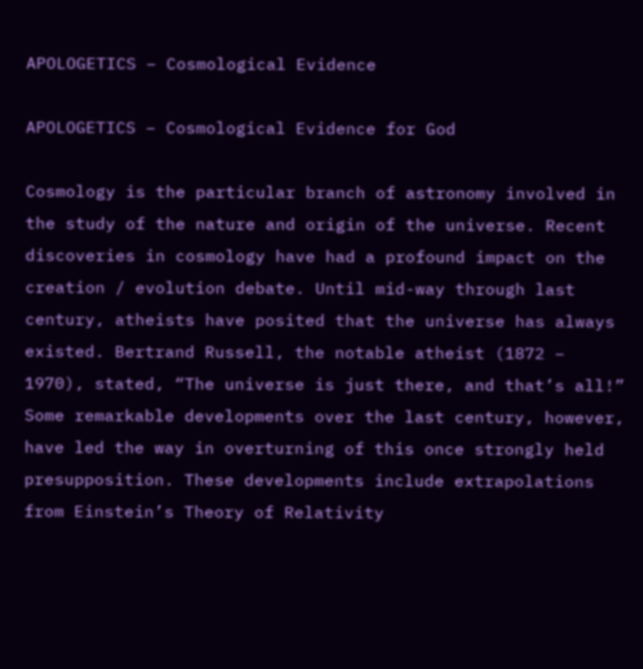APOLOGETICS – Cosmological Evidence

APOLOGETICS – Cosmological Evidence for God

Cosmology is the particular branch of astronomy involved in the study of the nature and origin of the universe. Recent discoveries in cosmology have had a profound impact on the creation / evolution debate. Until mid-way through last century, atheists have posited that the universe has always existed. Bertrand Russell, the notable atheist (1872 – 1970), stated, “The universe is just there, and that’s all!” Some remarkable developments over the last century, however, have led the way in overturning of this once strongly held presupposition. These developments include extrapolations from Einstein’s Theory of Relativity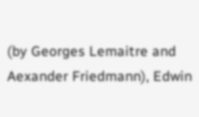(by Georges Lemaitre and Aexander Friedmann), Edwin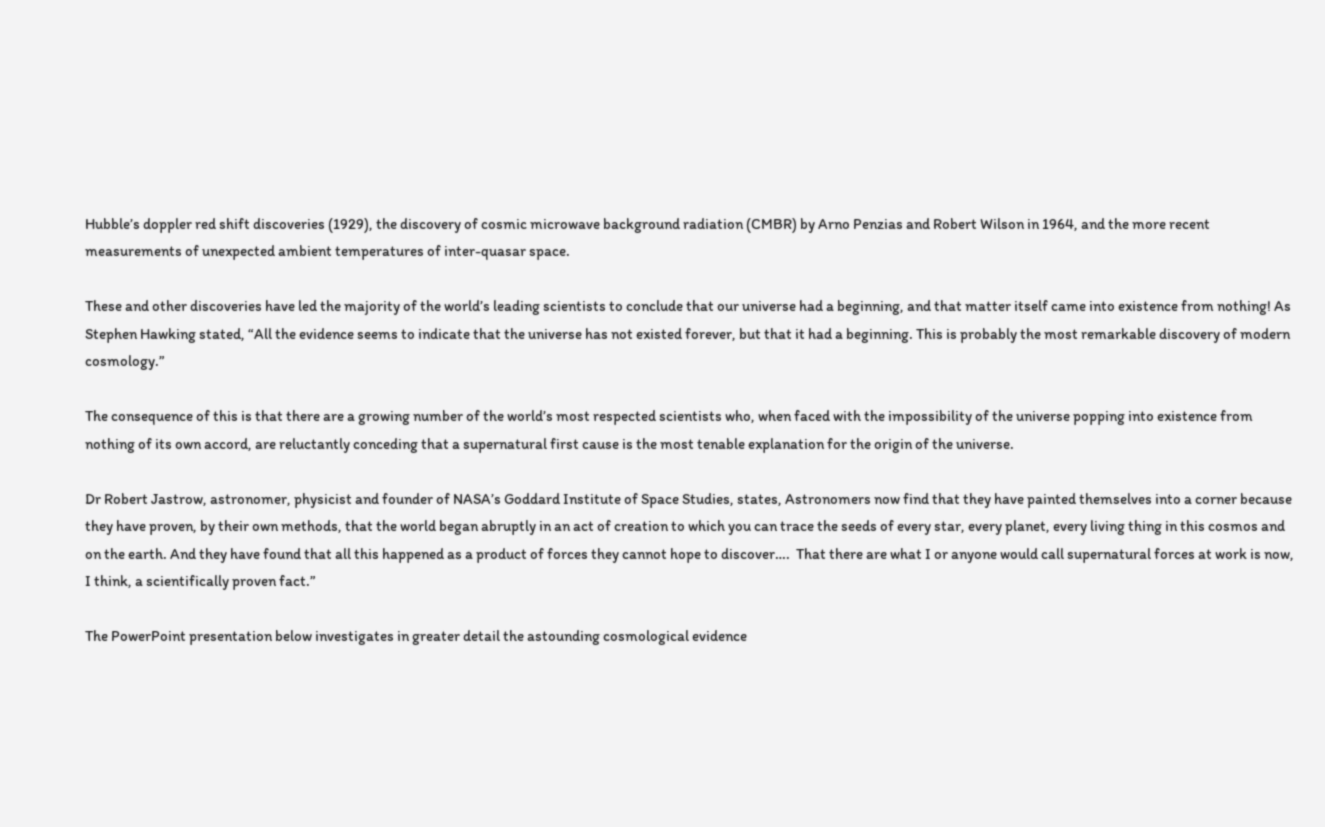Hubble’s doppler red shift discoveries (1929), the discovery of cosmic microwave background radiation (CMBR) by Arno Penzias and Robert Wilson in 1964, and the more recent measurements of unexpected ambient temperatures of inter-quasar space.

These and other discoveries have led the majority of the world’s leading scientists to conclude that our universe had a beginning, and that matter itself came into existence from nothing! As Stephen Hawking stated, “All the evidence seems to indicate that the universe has not existed forever, but that it had a beginning. This is probably the most remarkable discovery of modern cosmology.”

The consequence of this is that there are a growing number of the world’s most respected scientists who, when faced with the impossibility of the universe popping into existence from nothing of its own accord, are reluctantly conceding that a supernatural first cause is the most tenable explanation for the origin of the universe.

Dr Robert Jastrow, astronomer, physicist and founder of NASA’s Goddard Institute of Space Studies, states, Astronomers now find that they have painted themselves into a corner because they have proven, by their own methods, that the world began abruptly in an act of creation to which you can trace the seeds of every star, every planet, every living thing in this cosmos and on the earth. And they have found that all this happened as a product of forces they cannot hope to discover….  That there are what I or anyone would call supernatural forces at work is now, I think, a scientifically proven fact.”

The PowerPoint presentation below investigates in greater detail the astounding cosmological evidence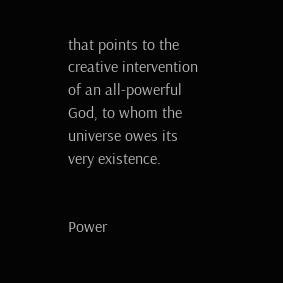that points to the creative intervention of an all-powerful God, to whom the universe owes its very existence.


Power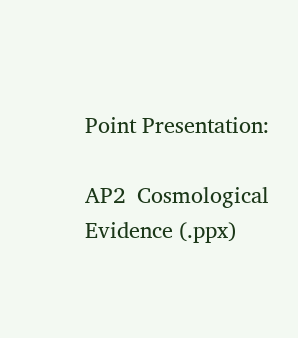Point Presentation:

AP2  Cosmological Evidence (.ppx)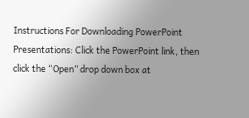Instructions For Downloading PowerPoint Presentations: Click the PowerPoint link, then click the “Open” drop down box at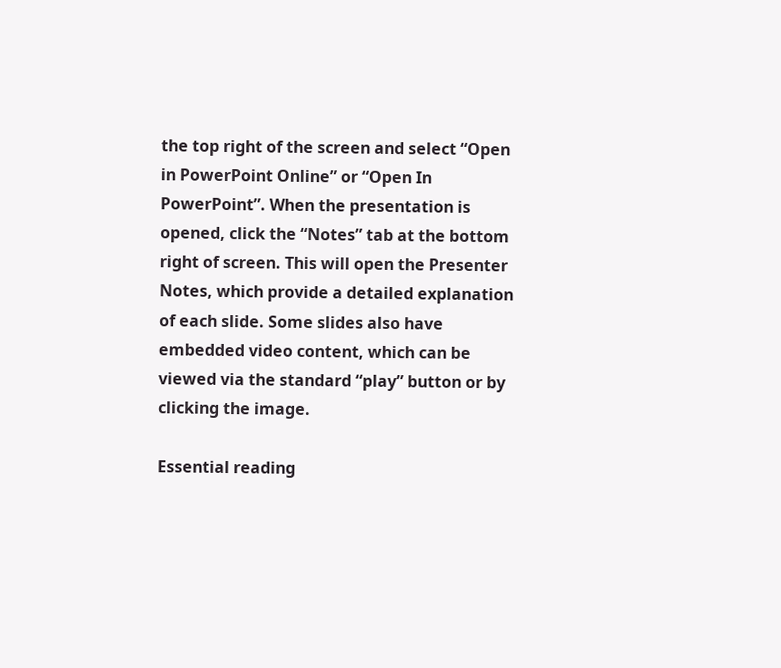the top right of the screen and select “Open in PowerPoint Online” or “Open In PowerPoint”. When the presentation is opened, click the “Notes” tab at the bottom right of screen. This will open the Presenter Notes, which provide a detailed explanation of each slide. Some slides also have embedded video content, which can be viewed via the standard “play” button or by clicking the image.

Essential reading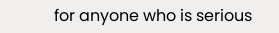for anyone who is serious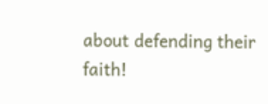about defending their faith!